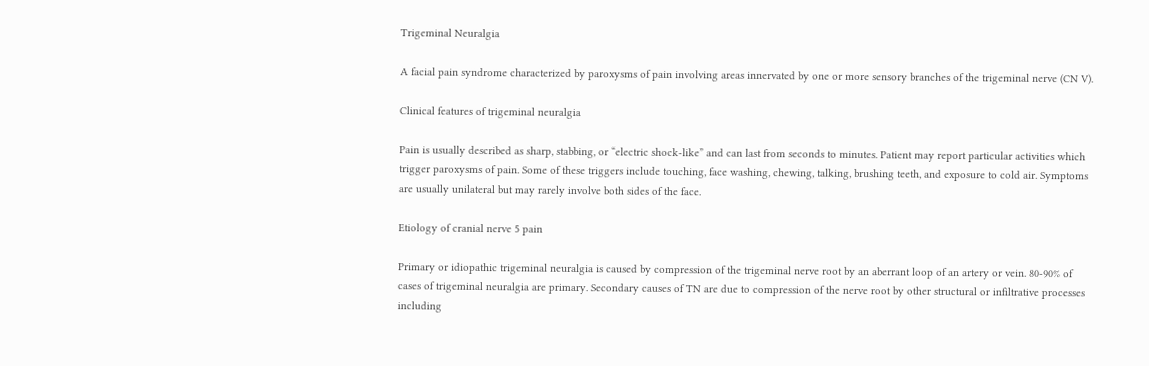Trigeminal Neuralgia

A facial pain syndrome characterized by paroxysms of pain involving areas innervated by one or more sensory branches of the trigeminal nerve (CN V).

Clinical features of trigeminal neuralgia

Pain is usually described as sharp, stabbing, or “electric shock-like” and can last from seconds to minutes. Patient may report particular activities which trigger paroxysms of pain. Some of these triggers include touching, face washing, chewing, talking, brushing teeth, and exposure to cold air. Symptoms are usually unilateral but may rarely involve both sides of the face.

Etiology of cranial nerve 5 pain

Primary or idiopathic trigeminal neuralgia is caused by compression of the trigeminal nerve root by an aberrant loop of an artery or vein. 80-90% of cases of trigeminal neuralgia are primary. Secondary causes of TN are due to compression of the nerve root by other structural or infiltrative processes including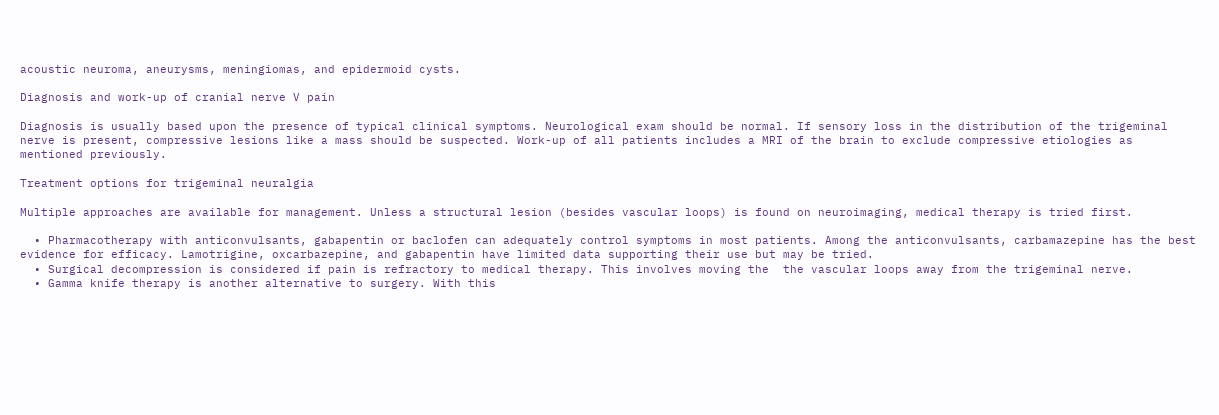acoustic neuroma, aneurysms, meningiomas, and epidermoid cysts.

Diagnosis and work-up of cranial nerve V pain

Diagnosis is usually based upon the presence of typical clinical symptoms. Neurological exam should be normal. If sensory loss in the distribution of the trigeminal nerve is present, compressive lesions like a mass should be suspected. Work-up of all patients includes a MRI of the brain to exclude compressive etiologies as mentioned previously.

Treatment options for trigeminal neuralgia

Multiple approaches are available for management. Unless a structural lesion (besides vascular loops) is found on neuroimaging, medical therapy is tried first.

  • Pharmacotherapy with anticonvulsants, gabapentin or baclofen can adequately control symptoms in most patients. Among the anticonvulsants, carbamazepine has the best evidence for efficacy. Lamotrigine, oxcarbazepine, and gabapentin have limited data supporting their use but may be tried.
  • Surgical decompression is considered if pain is refractory to medical therapy. This involves moving the  the vascular loops away from the trigeminal nerve.
  • Gamma knife therapy is another alternative to surgery. With this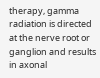therapy, gamma radiation is directed at the nerve root or ganglion and results in axonal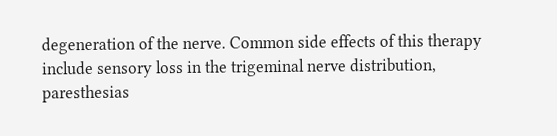degeneration of the nerve. Common side effects of this therapy include sensory loss in the trigeminal nerve distribution, paresthesias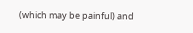(which may be painful) and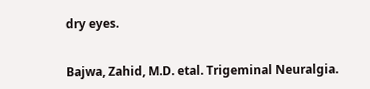dry eyes.


Bajwa, Zahid, M.D. etal. Trigeminal Neuralgia.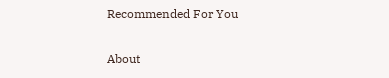Recommended For You

About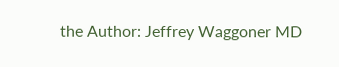the Author: Jeffrey Waggoner MD